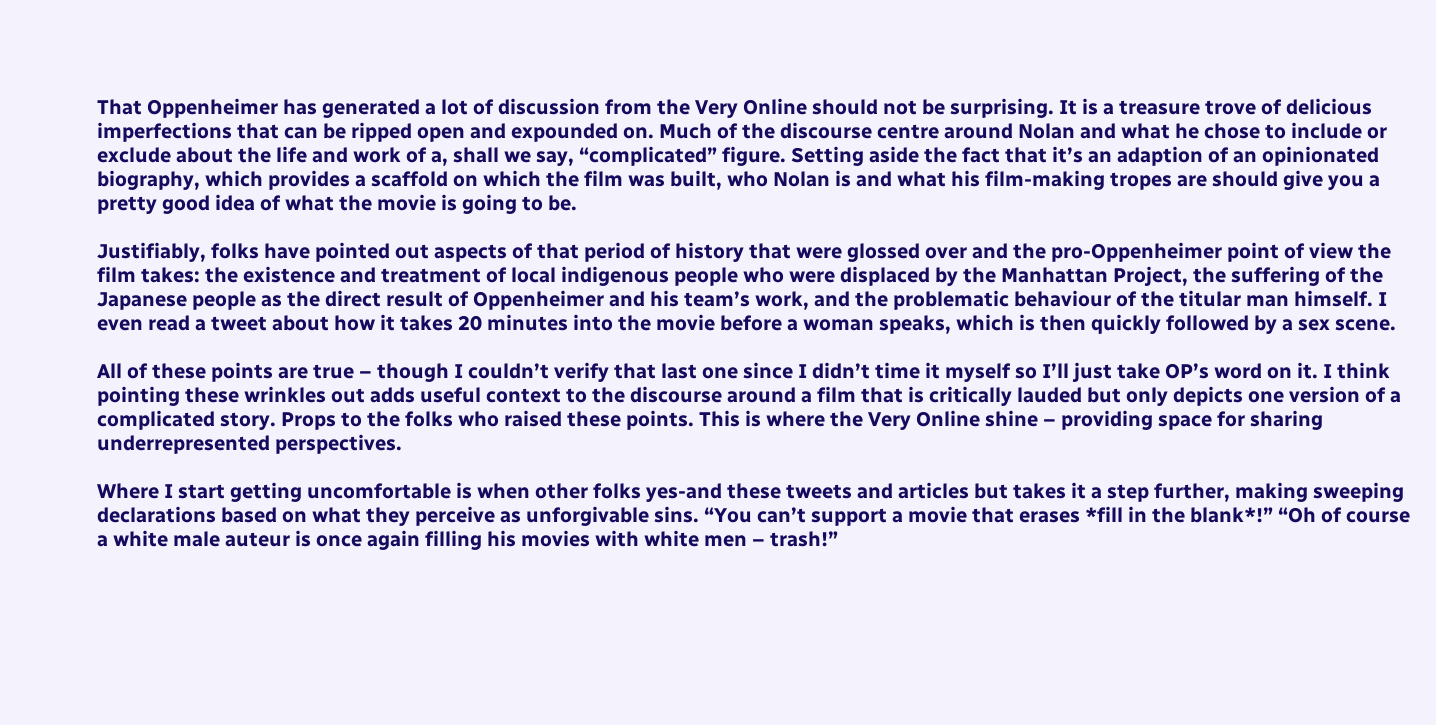That Oppenheimer has generated a lot of discussion from the Very Online should not be surprising. It is a treasure trove of delicious imperfections that can be ripped open and expounded on. Much of the discourse centre around Nolan and what he chose to include or exclude about the life and work of a, shall we say, “complicated” figure. Setting aside the fact that it’s an adaption of an opinionated biography, which provides a scaffold on which the film was built, who Nolan is and what his film-making tropes are should give you a pretty good idea of what the movie is going to be.

Justifiably, folks have pointed out aspects of that period of history that were glossed over and the pro-Oppenheimer point of view the film takes: the existence and treatment of local indigenous people who were displaced by the Manhattan Project, the suffering of the Japanese people as the direct result of Oppenheimer and his team’s work, and the problematic behaviour of the titular man himself. I even read a tweet about how it takes 20 minutes into the movie before a woman speaks, which is then quickly followed by a sex scene.

All of these points are true – though I couldn’t verify that last one since I didn’t time it myself so I’ll just take OP’s word on it. I think pointing these wrinkles out adds useful context to the discourse around a film that is critically lauded but only depicts one version of a complicated story. Props to the folks who raised these points. This is where the Very Online shine – providing space for sharing underrepresented perspectives.

Where I start getting uncomfortable is when other folks yes-and these tweets and articles but takes it a step further, making sweeping declarations based on what they perceive as unforgivable sins. “You can’t support a movie that erases *fill in the blank*!” “Oh of course a white male auteur is once again filling his movies with white men – trash!”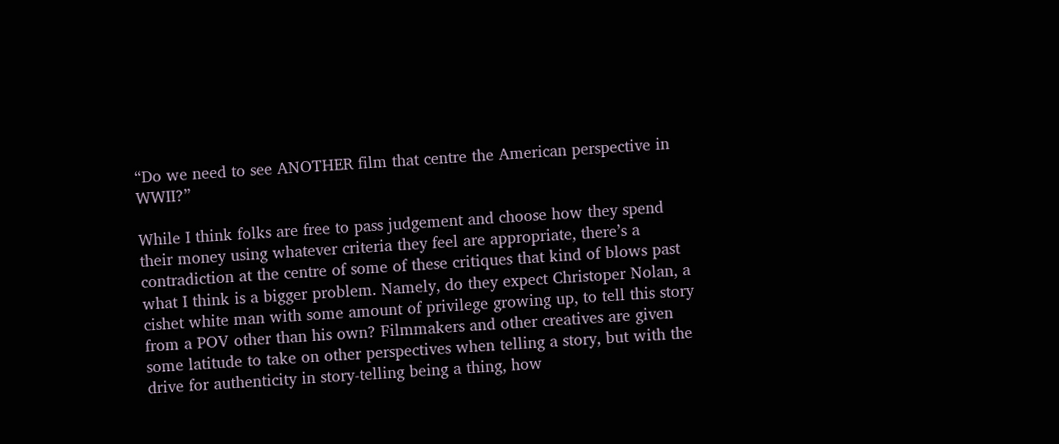“Do we need to see ANOTHER film that centre the American perspective in WWII?”

While I think folks are free to pass judgement and choose how they spend their money using whatever criteria they feel are appropriate, there’s a contradiction at the centre of some of these critiques that kind of blows past what I think is a bigger problem. Namely, do they expect Christoper Nolan, a cishet white man with some amount of privilege growing up, to tell this story from a POV other than his own? Filmmakers and other creatives are given some latitude to take on other perspectives when telling a story, but with the drive for authenticity in story-telling being a thing, how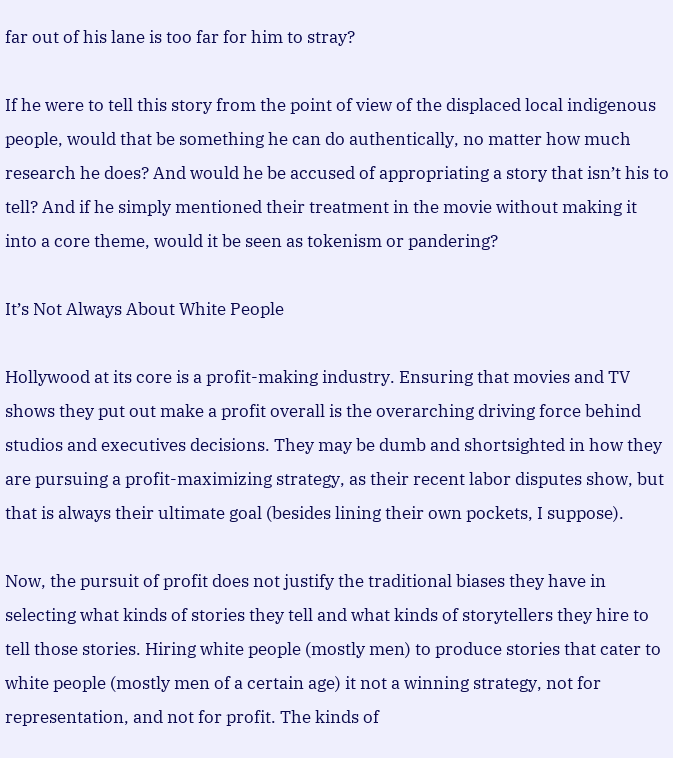far out of his lane is too far for him to stray?

If he were to tell this story from the point of view of the displaced local indigenous people, would that be something he can do authentically, no matter how much research he does? And would he be accused of appropriating a story that isn’t his to tell? And if he simply mentioned their treatment in the movie without making it into a core theme, would it be seen as tokenism or pandering?

It’s Not Always About White People

Hollywood at its core is a profit-making industry. Ensuring that movies and TV shows they put out make a profit overall is the overarching driving force behind studios and executives decisions. They may be dumb and shortsighted in how they are pursuing a profit-maximizing strategy, as their recent labor disputes show, but that is always their ultimate goal (besides lining their own pockets, I suppose).

Now, the pursuit of profit does not justify the traditional biases they have in selecting what kinds of stories they tell and what kinds of storytellers they hire to tell those stories. Hiring white people (mostly men) to produce stories that cater to white people (mostly men of a certain age) it not a winning strategy, not for representation, and not for profit. The kinds of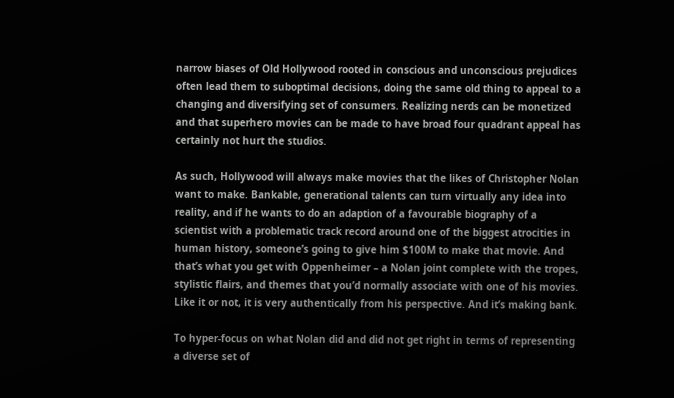narrow biases of Old Hollywood rooted in conscious and unconscious prejudices often lead them to suboptimal decisions, doing the same old thing to appeal to a changing and diversifying set of consumers. Realizing nerds can be monetized and that superhero movies can be made to have broad four quadrant appeal has certainly not hurt the studios.

As such, Hollywood will always make movies that the likes of Christopher Nolan want to make. Bankable, generational talents can turn virtually any idea into reality, and if he wants to do an adaption of a favourable biography of a scientist with a problematic track record around one of the biggest atrocities in human history, someone’s going to give him $100M to make that movie. And that’s what you get with Oppenheimer – a Nolan joint complete with the tropes, stylistic flairs, and themes that you’d normally associate with one of his movies. Like it or not, it is very authentically from his perspective. And it’s making bank.

To hyper-focus on what Nolan did and did not get right in terms of representing a diverse set of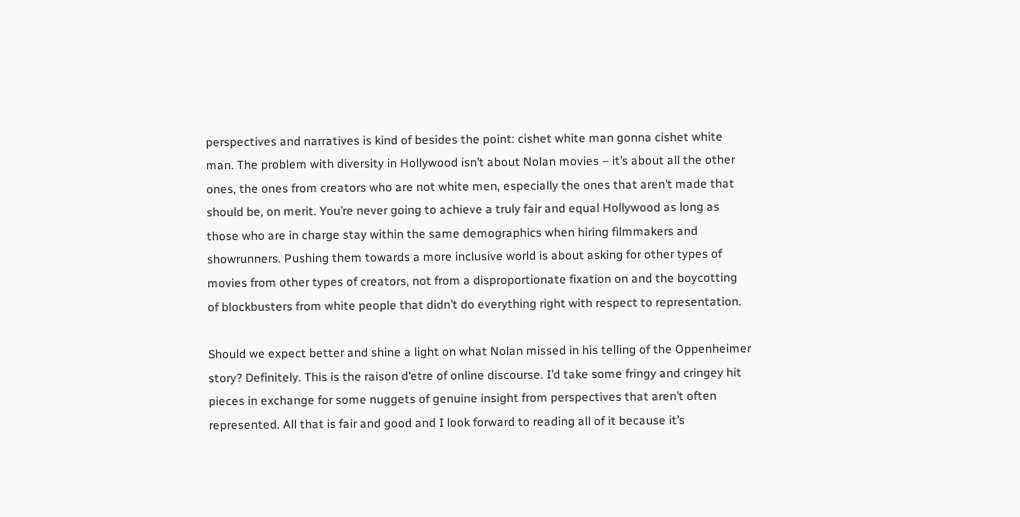perspectives and narratives is kind of besides the point: cishet white man gonna cishet white man. The problem with diversity in Hollywood isn’t about Nolan movies – it’s about all the other ones, the ones from creators who are not white men, especially the ones that aren’t made that should be, on merit. You’re never going to achieve a truly fair and equal Hollywood as long as those who are in charge stay within the same demographics when hiring filmmakers and showrunners. Pushing them towards a more inclusive world is about asking for other types of movies from other types of creators, not from a disproportionate fixation on and the boycotting of blockbusters from white people that didn’t do everything right with respect to representation.

Should we expect better and shine a light on what Nolan missed in his telling of the Oppenheimer story? Definitely. This is the raison d’etre of online discourse. I’d take some fringy and cringey hit pieces in exchange for some nuggets of genuine insight from perspectives that aren’t often represented. All that is fair and good and I look forward to reading all of it because it’s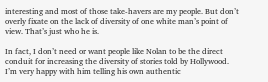interesting and most of those take-havers are my people. But don’t overly fixate on the lack of diversity of one white man’s point of view. That’s just who he is.

In fact, I don’t need or want people like Nolan to be the direct conduit for increasing the diversity of stories told by Hollywood. I’m very happy with him telling his own authentic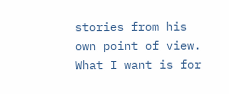stories from his own point of view. What I want is for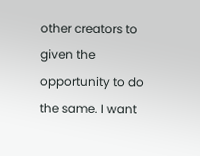other creators to given the opportunity to do the same. I want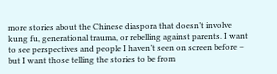more stories about the Chinese diaspora that doesn’t involve kung fu, generational trauma, or rebelling against parents. I want to see perspectives and people I haven’t seen on screen before – but I want those telling the stories to be from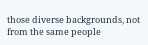those diverse backgrounds, not from the same people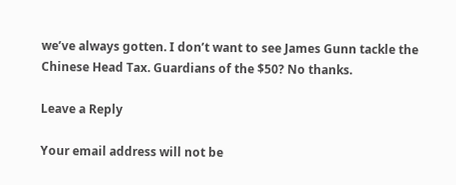we’ve always gotten. I don’t want to see James Gunn tackle the Chinese Head Tax. Guardians of the $50? No thanks.

Leave a Reply

Your email address will not be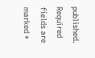published. Required fields are marked *